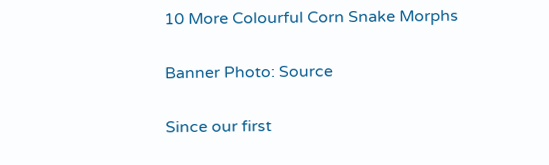10 More Colourful Corn Snake Morphs

Banner Photo: Source

Since our first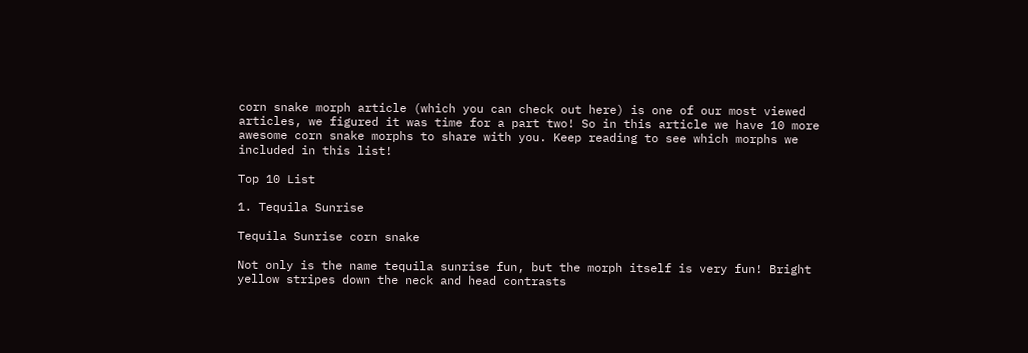corn snake morph article (which you can check out here) is one of our most viewed articles, we figured it was time for a part two! So in this article we have 10 more awesome corn snake morphs to share with you. Keep reading to see which morphs we included in this list!

Top 10 List

1. Tequila Sunrise

Tequila Sunrise corn snake

Not only is the name tequila sunrise fun, but the morph itself is very fun! Bright yellow stripes down the neck and head contrasts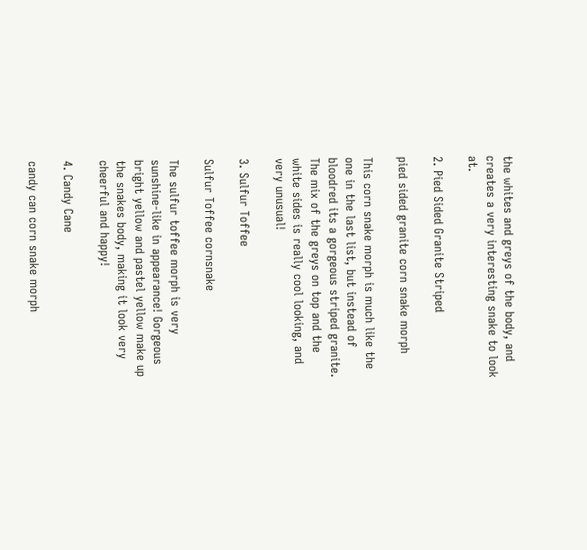the whites and greys of the body, and creates a very interesting snake to look at.

2. Pied Sided Granite Striped

pied sided granite corn snake morph

This corn snake morph is much like the one in the last list, but instead of bloodred its a gorgeous striped granite. The mix of the greys on top and the white sides is really cool looking, and very unusual!

3. Sulfur Toffee

Sulfur Toffee cornsnake

The sulfur toffee morph is very sunshine-like in appearance! Gorgeous bright yellow and pastel yellow make up the snakes body, making it look very cheerful and happy!

4. Candy Cane

candy can corn snake morph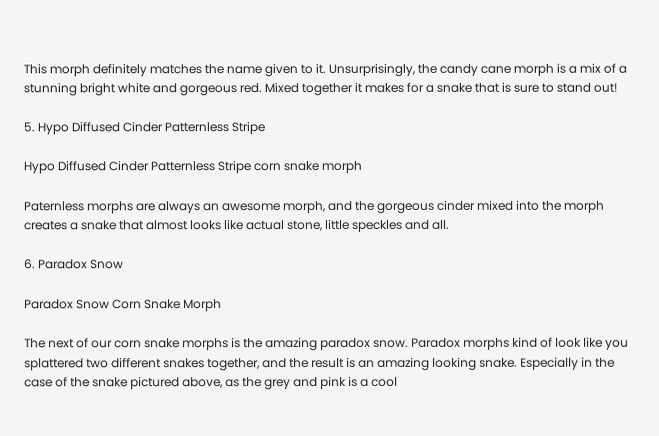This morph definitely matches the name given to it. Unsurprisingly, the candy cane morph is a mix of a stunning bright white and gorgeous red. Mixed together it makes for a snake that is sure to stand out!

5. Hypo Diffused Cinder Patternless Stripe

Hypo Diffused Cinder Patternless Stripe corn snake morph

Paternless morphs are always an awesome morph, and the gorgeous cinder mixed into the morph creates a snake that almost looks like actual stone, little speckles and all.

6. Paradox Snow

Paradox Snow Corn Snake Morph

The next of our corn snake morphs is the amazing paradox snow. Paradox morphs kind of look like you splattered two different snakes together, and the result is an amazing looking snake. Especially in the case of the snake pictured above, as the grey and pink is a cool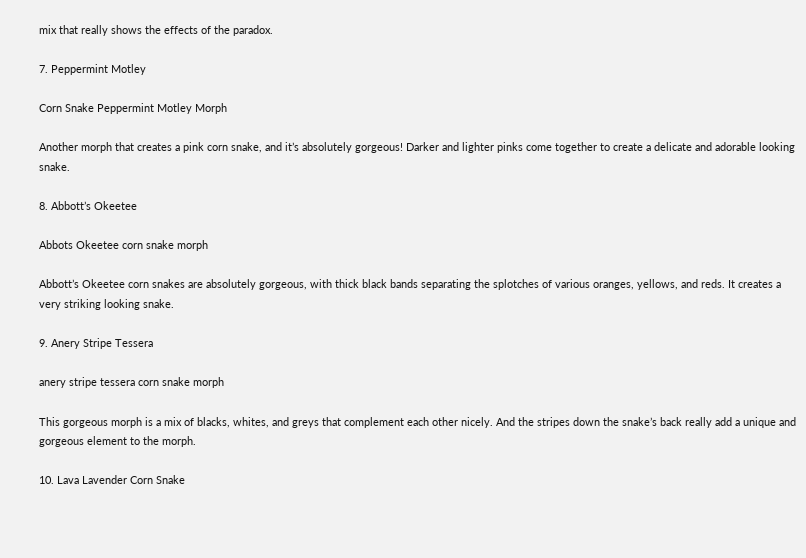mix that really shows the effects of the paradox.

7. Peppermint Motley

Corn Snake Peppermint Motley Morph

Another morph that creates a pink corn snake, and it’s absolutely gorgeous! Darker and lighter pinks come together to create a delicate and adorable looking snake.

8. Abbott’s Okeetee

Abbots Okeetee corn snake morph

Abbott’s Okeetee corn snakes are absolutely gorgeous, with thick black bands separating the splotches of various oranges, yellows, and reds. It creates a very striking looking snake.

9. Anery Stripe Tessera

anery stripe tessera corn snake morph

This gorgeous morph is a mix of blacks, whites, and greys that complement each other nicely. And the stripes down the snake’s back really add a unique and gorgeous element to the morph.

10. Lava Lavender Corn Snake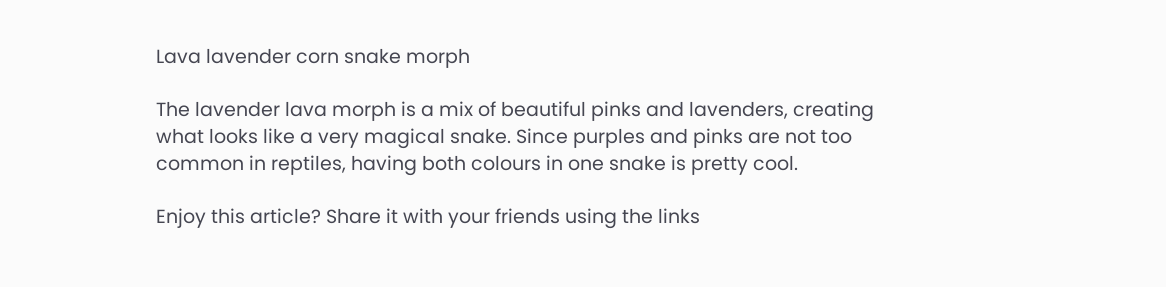Lava lavender corn snake morph

The lavender lava morph is a mix of beautiful pinks and lavenders, creating what looks like a very magical snake. Since purples and pinks are not too common in reptiles, having both colours in one snake is pretty cool.

Enjoy this article? Share it with your friends using the links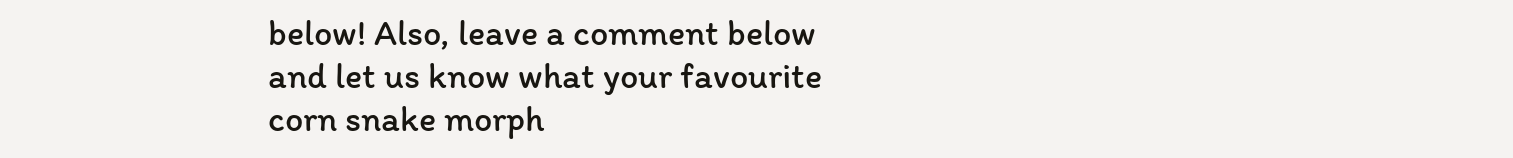below! Also, leave a comment below and let us know what your favourite corn snake morph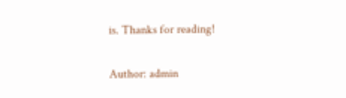is. Thanks for reading!

Author: admin